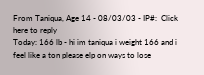From Taniqua, Age 14 - 08/03/03 - IP#:  Click here to reply
Today: 166 lb - hi im taniqua i weight 166 and i feel like a ton please elp on ways to lose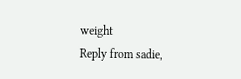weight
Reply from sadie,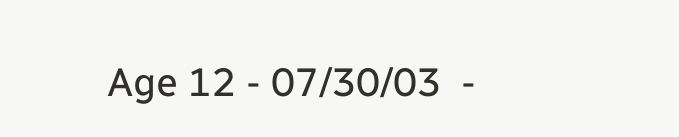Age 12 - 07/30/03  -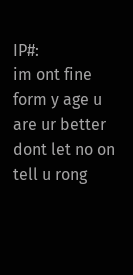IP#:
im ont fine form y age u are ur better dont let no on tell u rong